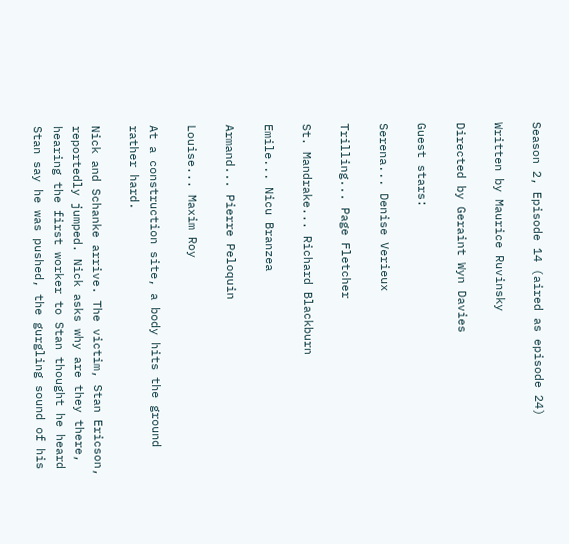Season 2, Episode 14 (aired as episode 24)

Written by Maurice Ruvinsky

Directed by Geraint Wyn Davies

Guest stars:

Serena... Denise Verieux

Trilling... Page Fletcher

St. Mandrake... Richard Blackburn

Emile... Nicu Branzea

Armand... Pierre Peloquin

Louise... Maxim Roy

At a construction site, a body hits the ground rather hard.

Nick and Schanke arrive. The victim, Stan Ericson, reportedly jumped. Nick asks why are they there, hearing the first worker to Stan thought he heard Stan say he was pushed, the gurgling sound of his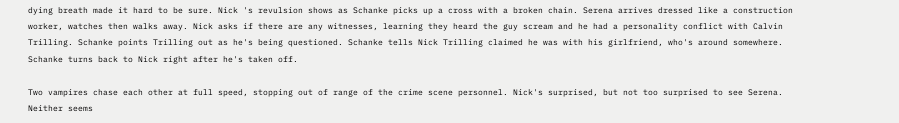dying breath made it hard to be sure. Nick 's revulsion shows as Schanke picks up a cross with a broken chain. Serena arrives dressed like a construction worker, watches then walks away. Nick asks if there are any witnesses, learning they heard the guy scream and he had a personality conflict with Calvin Trilling. Schanke points Trilling out as he's being questioned. Schanke tells Nick Trilling claimed he was with his girlfriend, who's around somewhere. Schanke turns back to Nick right after he's taken off.

Two vampires chase each other at full speed, stopping out of range of the crime scene personnel. Nick's surprised, but not too surprised to see Serena. Neither seems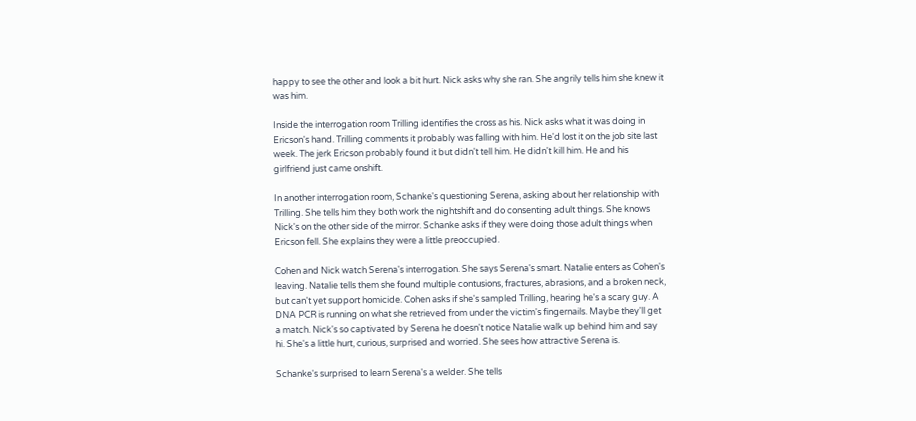happy to see the other and look a bit hurt. Nick asks why she ran. She angrily tells him she knew it was him.

Inside the interrogation room Trilling identifies the cross as his. Nick asks what it was doing in Ericson's hand. Trilling comments it probably was falling with him. He'd lost it on the job site last week. The jerk Ericson probably found it but didn't tell him. He didn't kill him. He and his girlfriend just came onshift.

In another interrogation room, Schanke's questioning Serena, asking about her relationship with Trilling. She tells him they both work the nightshift and do consenting adult things. She knows Nick's on the other side of the mirror. Schanke asks if they were doing those adult things when Ericson fell. She explains they were a little preoccupied.

Cohen and Nick watch Serena's interrogation. She says Serena's smart. Natalie enters as Cohen's leaving. Natalie tells them she found multiple contusions, fractures, abrasions, and a broken neck, but can't yet support homicide. Cohen asks if she's sampled Trilling, hearing he's a scary guy. A DNA PCR is running on what she retrieved from under the victim's fingernails. Maybe they'll get a match. Nick's so captivated by Serena he doesn't notice Natalie walk up behind him and say hi. She's a little hurt, curious, surprised and worried. She sees how attractive Serena is.

Schanke's surprised to learn Serena's a welder. She tells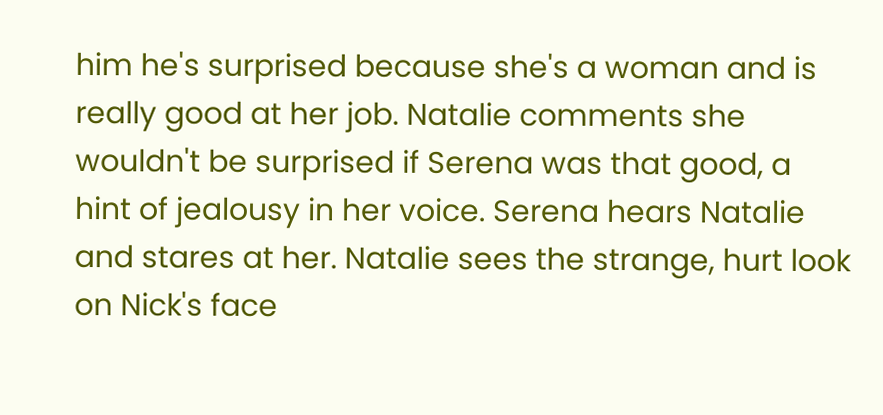him he's surprised because she's a woman and is really good at her job. Natalie comments she wouldn't be surprised if Serena was that good, a hint of jealousy in her voice. Serena hears Natalie and stares at her. Natalie sees the strange, hurt look on Nick's face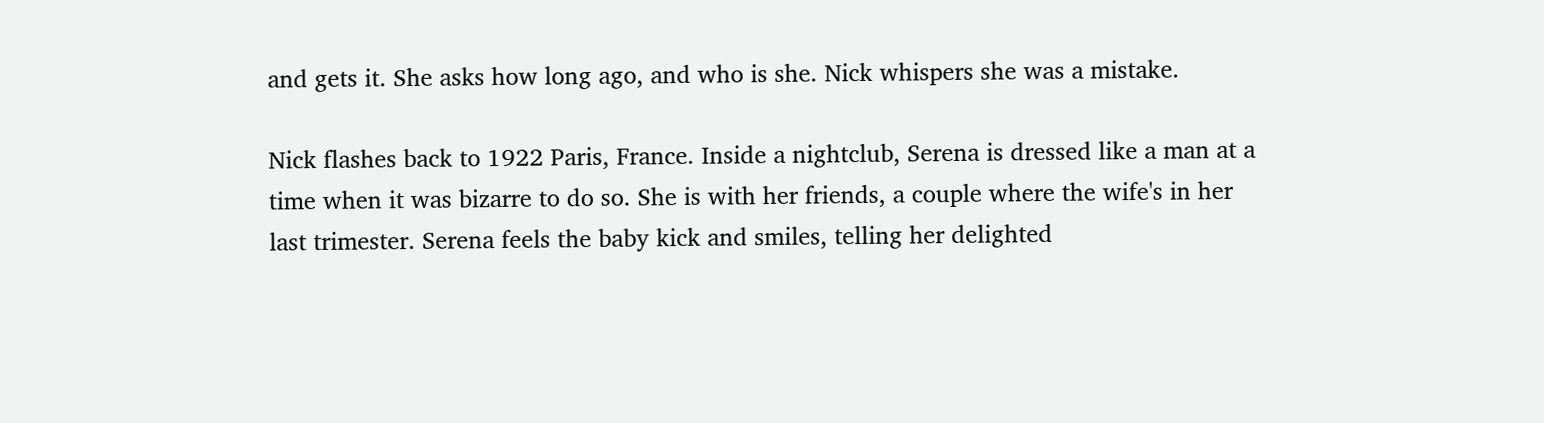and gets it. She asks how long ago, and who is she. Nick whispers she was a mistake.

Nick flashes back to 1922 Paris, France. Inside a nightclub, Serena is dressed like a man at a time when it was bizarre to do so. She is with her friends, a couple where the wife's in her last trimester. Serena feels the baby kick and smiles, telling her delighted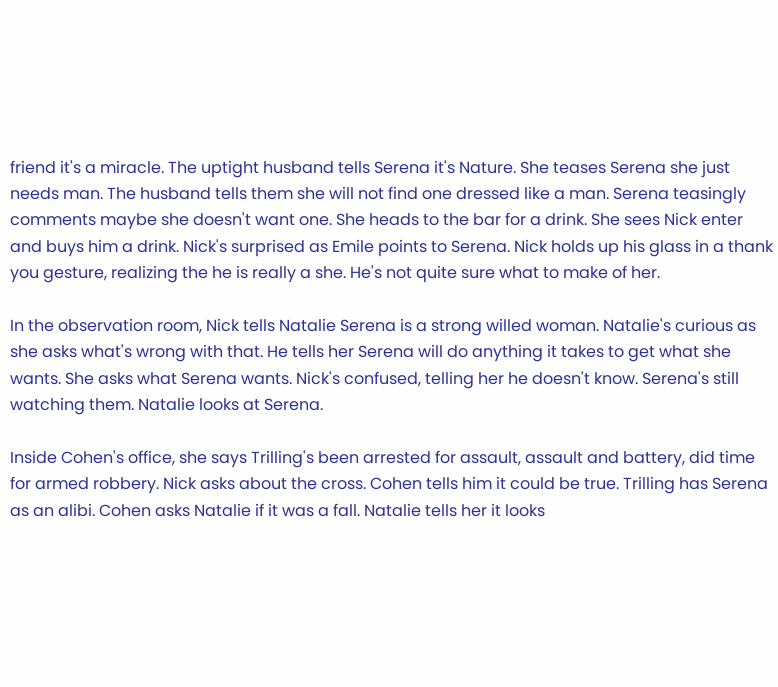friend it's a miracle. The uptight husband tells Serena it's Nature. She teases Serena she just needs man. The husband tells them she will not find one dressed like a man. Serena teasingly comments maybe she doesn't want one. She heads to the bar for a drink. She sees Nick enter and buys him a drink. Nick's surprised as Emile points to Serena. Nick holds up his glass in a thank you gesture, realizing the he is really a she. He's not quite sure what to make of her.

In the observation room, Nick tells Natalie Serena is a strong willed woman. Natalie's curious as she asks what's wrong with that. He tells her Serena will do anything it takes to get what she wants. She asks what Serena wants. Nick's confused, telling her he doesn't know. Serena's still watching them. Natalie looks at Serena.

Inside Cohen's office, she says Trilling's been arrested for assault, assault and battery, did time for armed robbery. Nick asks about the cross. Cohen tells him it could be true. Trilling has Serena as an alibi. Cohen asks Natalie if it was a fall. Natalie tells her it looks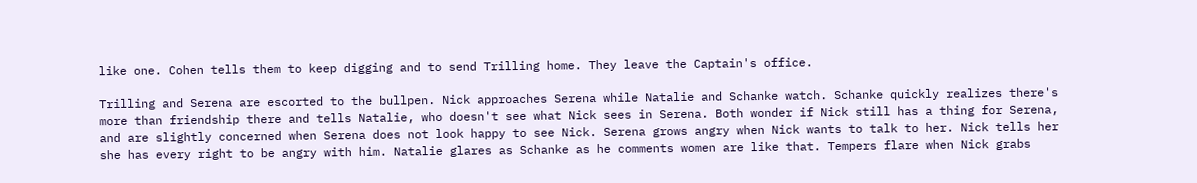like one. Cohen tells them to keep digging and to send Trilling home. They leave the Captain's office.

Trilling and Serena are escorted to the bullpen. Nick approaches Serena while Natalie and Schanke watch. Schanke quickly realizes there's more than friendship there and tells Natalie, who doesn't see what Nick sees in Serena. Both wonder if Nick still has a thing for Serena, and are slightly concerned when Serena does not look happy to see Nick. Serena grows angry when Nick wants to talk to her. Nick tells her she has every right to be angry with him. Natalie glares as Schanke as he comments women are like that. Tempers flare when Nick grabs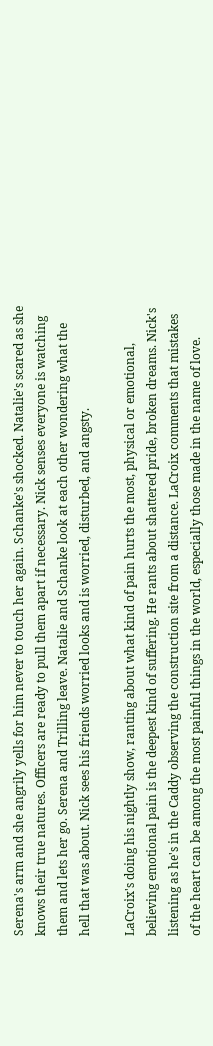Serena's arm and she angrily yells for him never to touch her again. Schanke's shocked. Natalie's scared as she knows their true natures. Officers are ready to pull them apart if necessary. Nick senses everyone is watching them and lets her go. Serena and Trilling leave. Natalie and Schanke look at each other wondering what the hell that was about. Nick sees his friends worried looks and is worried, disturbed, and angsty.

LaCroix's doing his nightly show, ranting about what kind of pain hurts the most, physical or emotional, believing emotional pain is the deepest kind of suffering. He rants about shattered pride, broken dreams. Nick's listening as he's in the Caddy observing the construction site from a distance. LaCroix comments that mistakes of the heart can be among the most painful things in the world, especially those made in the name of love.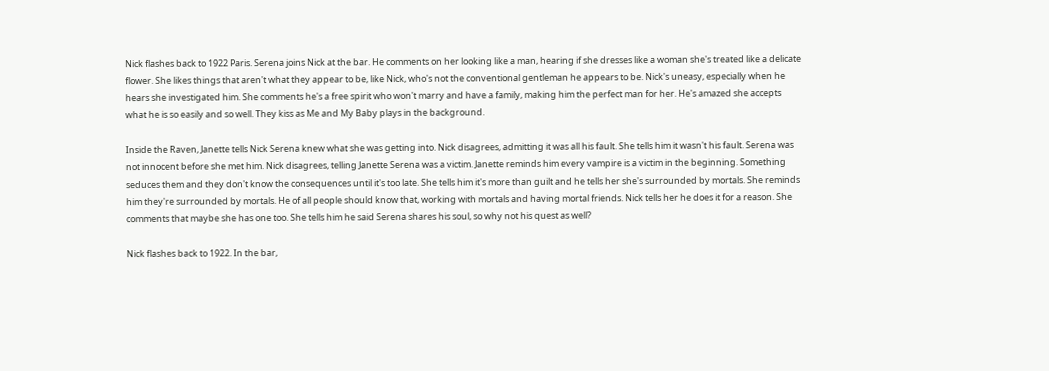Nick flashes back to 1922 Paris. Serena joins Nick at the bar. He comments on her looking like a man, hearing if she dresses like a woman she's treated like a delicate flower. She likes things that aren't what they appear to be, like Nick, who's not the conventional gentleman he appears to be. Nick's uneasy, especially when he hears she investigated him. She comments he's a free spirit who won't marry and have a family, making him the perfect man for her. He's amazed she accepts what he is so easily and so well. They kiss as Me and My Baby plays in the background.

Inside the Raven, Janette tells Nick Serena knew what she was getting into. Nick disagrees, admitting it was all his fault. She tells him it wasn't his fault. Serena was not innocent before she met him. Nick disagrees, telling Janette Serena was a victim. Janette reminds him every vampire is a victim in the beginning. Something seduces them and they don't know the consequences until it's too late. She tells him it's more than guilt and he tells her she's surrounded by mortals. She reminds him they're surrounded by mortals. He of all people should know that, working with mortals and having mortal friends. Nick tells her he does it for a reason. She comments that maybe she has one too. She tells him he said Serena shares his soul, so why not his quest as well?

Nick flashes back to 1922. In the bar,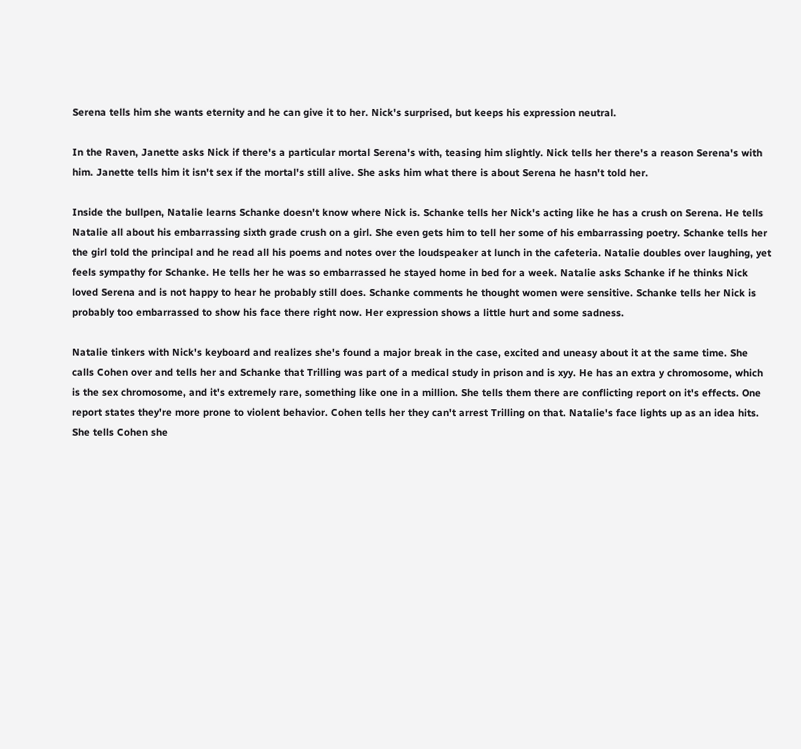Serena tells him she wants eternity and he can give it to her. Nick's surprised, but keeps his expression neutral.

In the Raven, Janette asks Nick if there's a particular mortal Serena's with, teasing him slightly. Nick tells her there's a reason Serena's with him. Janette tells him it isn't sex if the mortal's still alive. She asks him what there is about Serena he hasn't told her.

Inside the bullpen, Natalie learns Schanke doesn't know where Nick is. Schanke tells her Nick's acting like he has a crush on Serena. He tells Natalie all about his embarrassing sixth grade crush on a girl. She even gets him to tell her some of his embarrassing poetry. Schanke tells her the girl told the principal and he read all his poems and notes over the loudspeaker at lunch in the cafeteria. Natalie doubles over laughing, yet feels sympathy for Schanke. He tells her he was so embarrassed he stayed home in bed for a week. Natalie asks Schanke if he thinks Nick loved Serena and is not happy to hear he probably still does. Schanke comments he thought women were sensitive. Schanke tells her Nick is probably too embarrassed to show his face there right now. Her expression shows a little hurt and some sadness.

Natalie tinkers with Nick's keyboard and realizes she's found a major break in the case, excited and uneasy about it at the same time. She calls Cohen over and tells her and Schanke that Trilling was part of a medical study in prison and is xyy. He has an extra y chromosome, which is the sex chromosome, and it's extremely rare, something like one in a million. She tells them there are conflicting report on it's effects. One report states they're more prone to violent behavior. Cohen tells her they can't arrest Trilling on that. Natalie's face lights up as an idea hits. She tells Cohen she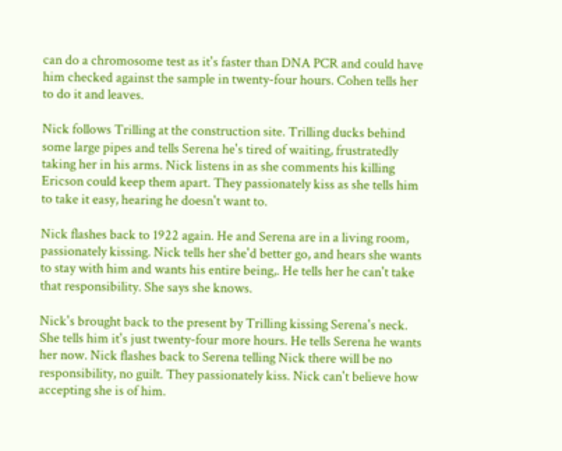can do a chromosome test as it's faster than DNA PCR and could have him checked against the sample in twenty-four hours. Cohen tells her to do it and leaves.

Nick follows Trilling at the construction site. Trilling ducks behind some large pipes and tells Serena he's tired of waiting, frustratedly taking her in his arms. Nick listens in as she comments his killing Ericson could keep them apart. They passionately kiss as she tells him to take it easy, hearing he doesn't want to.

Nick flashes back to 1922 again. He and Serena are in a living room, passionately kissing. Nick tells her she'd better go, and hears she wants to stay with him and wants his entire being,. He tells her he can't take that responsibility. She says she knows.

Nick's brought back to the present by Trilling kissing Serena's neck. She tells him it's just twenty-four more hours. He tells Serena he wants her now. Nick flashes back to Serena telling Nick there will be no responsibility, no guilt. They passionately kiss. Nick can't believe how accepting she is of him.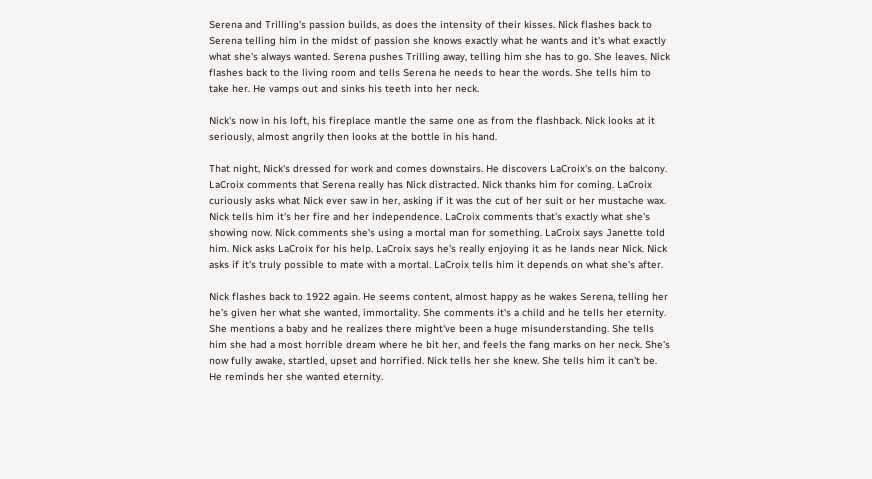Serena and Trilling's passion builds, as does the intensity of their kisses. Nick flashes back to Serena telling him in the midst of passion she knows exactly what he wants and it's what exactly what she's always wanted. Serena pushes Trilling away, telling him she has to go. She leaves. Nick flashes back to the living room and tells Serena he needs to hear the words. She tells him to take her. He vamps out and sinks his teeth into her neck.

Nick's now in his loft, his fireplace mantle the same one as from the flashback. Nick looks at it seriously, almost angrily then looks at the bottle in his hand.

That night, Nick's dressed for work and comes downstairs. He discovers LaCroix's on the balcony. LaCroix comments that Serena really has Nick distracted. Nick thanks him for coming. LaCroix curiously asks what Nick ever saw in her, asking if it was the cut of her suit or her mustache wax. Nick tells him it's her fire and her independence. LaCroix comments that's exactly what she's showing now. Nick comments she's using a mortal man for something. LaCroix says Janette told him. Nick asks LaCroix for his help. LaCroix says he's really enjoying it as he lands near Nick. Nick asks if it's truly possible to mate with a mortal. LaCroix tells him it depends on what she's after.

Nick flashes back to 1922 again. He seems content, almost happy as he wakes Serena, telling her he's given her what she wanted, immortality. She comments it's a child and he tells her eternity. She mentions a baby and he realizes there might've been a huge misunderstanding. She tells him she had a most horrible dream where he bit her, and feels the fang marks on her neck. She's now fully awake, startled, upset and horrified. Nick tells her she knew. She tells him it can't be. He reminds her she wanted eternity.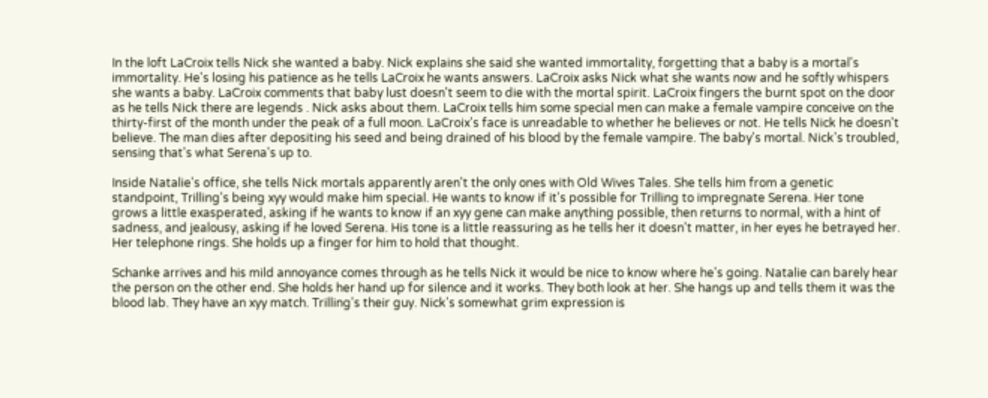In the loft LaCroix tells Nick she wanted a baby. Nick explains she said she wanted immortality, forgetting that a baby is a mortal's immortality. He's losing his patience as he tells LaCroix he wants answers. LaCroix asks Nick what she wants now and he softly whispers she wants a baby. LaCroix comments that baby lust doesn't seem to die with the mortal spirit. LaCroix fingers the burnt spot on the door as he tells Nick there are legends . Nick asks about them. LaCroix tells him some special men can make a female vampire conceive on the thirty-first of the month under the peak of a full moon. LaCroix's face is unreadable to whether he believes or not. He tells Nick he doesn't believe. The man dies after depositing his seed and being drained of his blood by the female vampire. The baby's mortal. Nick's troubled, sensing that's what Serena's up to.

Inside Natalie's office, she tells Nick mortals apparently aren't the only ones with Old Wives Tales. She tells him from a genetic standpoint, Trilling's being xyy would make him special. He wants to know if it's possible for Trilling to impregnate Serena. Her tone grows a little exasperated, asking if he wants to know if an xyy gene can make anything possible, then returns to normal, with a hint of sadness, and jealousy, asking if he loved Serena. His tone is a little reassuring as he tells her it doesn't matter, in her eyes he betrayed her. Her telephone rings. She holds up a finger for him to hold that thought.

Schanke arrives and his mild annoyance comes through as he tells Nick it would be nice to know where he's going. Natalie can barely hear the person on the other end. She holds her hand up for silence and it works. They both look at her. She hangs up and tells them it was the blood lab. They have an xyy match. Trilling's their guy. Nick's somewhat grim expression is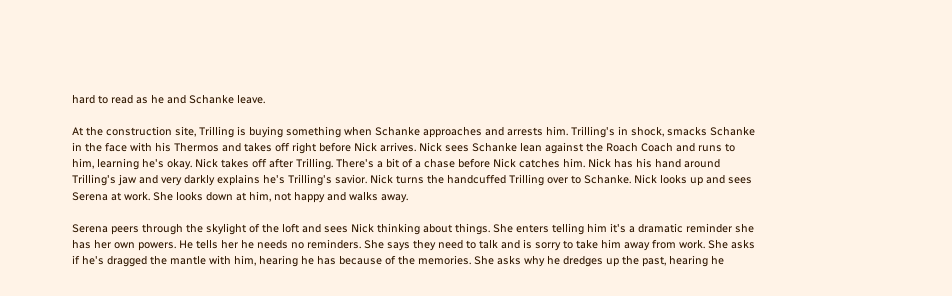hard to read as he and Schanke leave.

At the construction site, Trilling is buying something when Schanke approaches and arrests him. Trilling's in shock, smacks Schanke in the face with his Thermos and takes off right before Nick arrives. Nick sees Schanke lean against the Roach Coach and runs to him, learning he's okay. Nick takes off after Trilling. There's a bit of a chase before Nick catches him. Nick has his hand around Trilling's jaw and very darkly explains he's Trilling's savior. Nick turns the handcuffed Trilling over to Schanke. Nick looks up and sees Serena at work. She looks down at him, not happy and walks away.

Serena peers through the skylight of the loft and sees Nick thinking about things. She enters telling him it's a dramatic reminder she has her own powers. He tells her he needs no reminders. She says they need to talk and is sorry to take him away from work. She asks if he's dragged the mantle with him, hearing he has because of the memories. She asks why he dredges up the past, hearing he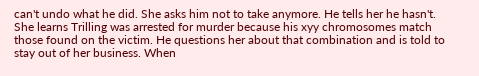can't undo what he did. She asks him not to take anymore. He tells her he hasn't. She learns Trilling was arrested for murder because his xyy chromosomes match those found on the victim. He questions her about that combination and is told to stay out of her business. When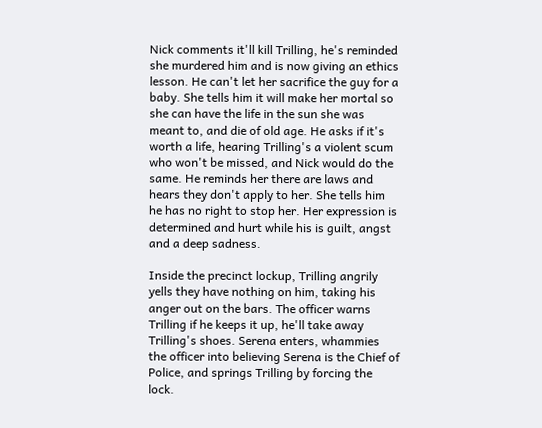Nick comments it'll kill Trilling, he's reminded she murdered him and is now giving an ethics lesson. He can't let her sacrifice the guy for a baby. She tells him it will make her mortal so she can have the life in the sun she was meant to, and die of old age. He asks if it's worth a life, hearing Trilling's a violent scum who won't be missed, and Nick would do the same. He reminds her there are laws and hears they don't apply to her. She tells him he has no right to stop her. Her expression is determined and hurt while his is guilt, angst and a deep sadness.

Inside the precinct lockup, Trilling angrily yells they have nothing on him, taking his anger out on the bars. The officer warns Trilling if he keeps it up, he'll take away Trilling's shoes. Serena enters, whammies the officer into believing Serena is the Chief of Police, and springs Trilling by forcing the lock.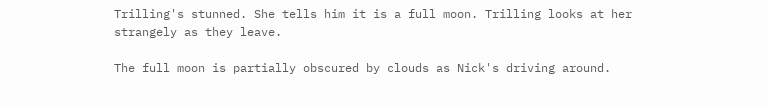Trilling's stunned. She tells him it is a full moon. Trilling looks at her strangely as they leave.

The full moon is partially obscured by clouds as Nick's driving around.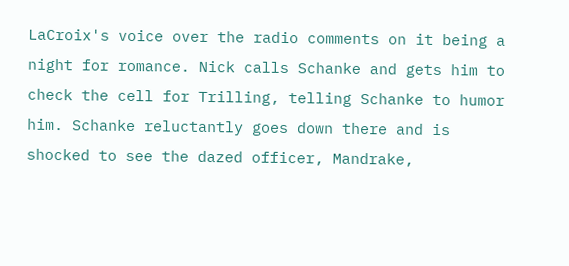LaCroix's voice over the radio comments on it being a night for romance. Nick calls Schanke and gets him to check the cell for Trilling, telling Schanke to humor him. Schanke reluctantly goes down there and is shocked to see the dazed officer, Mandrake,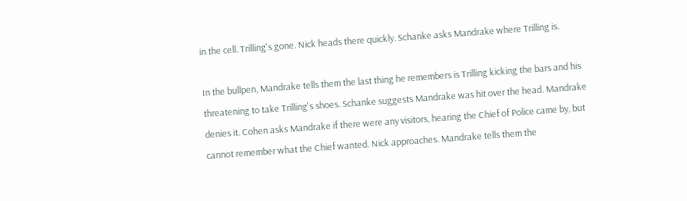in the cell. Trilling's gone. Nick heads there quickly. Schanke asks Mandrake where Trilling is.

In the bullpen, Mandrake tells them the last thing he remembers is Trilling kicking the bars and his threatening to take Trilling's shoes. Schanke suggests Mandrake was hit over the head. Mandrake denies it. Cohen asks Mandrake if there were any visitors, hearing the Chief of Police came by, but cannot remember what the Chief wanted. Nick approaches. Mandrake tells them the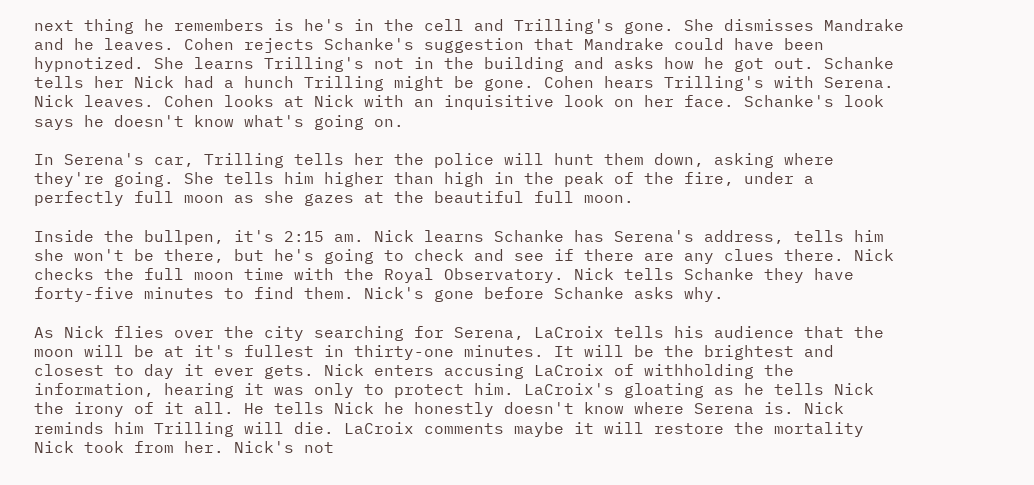next thing he remembers is he's in the cell and Trilling's gone. She dismisses Mandrake and he leaves. Cohen rejects Schanke's suggestion that Mandrake could have been hypnotized. She learns Trilling's not in the building and asks how he got out. Schanke tells her Nick had a hunch Trilling might be gone. Cohen hears Trilling's with Serena. Nick leaves. Cohen looks at Nick with an inquisitive look on her face. Schanke's look says he doesn't know what's going on.

In Serena's car, Trilling tells her the police will hunt them down, asking where they're going. She tells him higher than high in the peak of the fire, under a perfectly full moon as she gazes at the beautiful full moon.

Inside the bullpen, it's 2:15 am. Nick learns Schanke has Serena's address, tells him she won't be there, but he's going to check and see if there are any clues there. Nick checks the full moon time with the Royal Observatory. Nick tells Schanke they have forty-five minutes to find them. Nick's gone before Schanke asks why.

As Nick flies over the city searching for Serena, LaCroix tells his audience that the moon will be at it's fullest in thirty-one minutes. It will be the brightest and closest to day it ever gets. Nick enters accusing LaCroix of withholding the information, hearing it was only to protect him. LaCroix's gloating as he tells Nick the irony of it all. He tells Nick he honestly doesn't know where Serena is. Nick reminds him Trilling will die. LaCroix comments maybe it will restore the mortality Nick took from her. Nick's not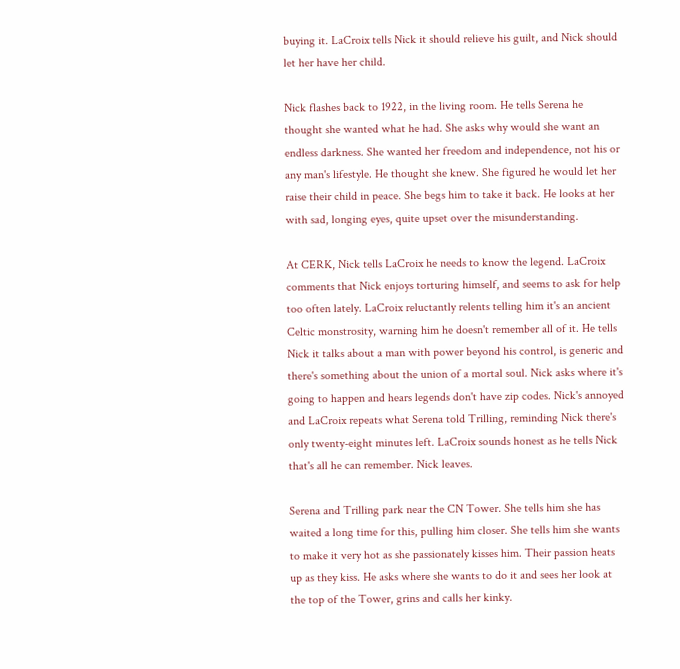buying it. LaCroix tells Nick it should relieve his guilt, and Nick should let her have her child.

Nick flashes back to 1922, in the living room. He tells Serena he thought she wanted what he had. She asks why would she want an endless darkness. She wanted her freedom and independence, not his or any man's lifestyle. He thought she knew. She figured he would let her raise their child in peace. She begs him to take it back. He looks at her with sad, longing eyes, quite upset over the misunderstanding.

At CERK, Nick tells LaCroix he needs to know the legend. LaCroix comments that Nick enjoys torturing himself, and seems to ask for help too often lately. LaCroix reluctantly relents telling him it's an ancient Celtic monstrosity, warning him he doesn't remember all of it. He tells Nick it talks about a man with power beyond his control, is generic and there's something about the union of a mortal soul. Nick asks where it's going to happen and hears legends don't have zip codes. Nick's annoyed and LaCroix repeats what Serena told Trilling, reminding Nick there's only twenty-eight minutes left. LaCroix sounds honest as he tells Nick that's all he can remember. Nick leaves.

Serena and Trilling park near the CN Tower. She tells him she has waited a long time for this, pulling him closer. She tells him she wants to make it very hot as she passionately kisses him. Their passion heats up as they kiss. He asks where she wants to do it and sees her look at the top of the Tower, grins and calls her kinky.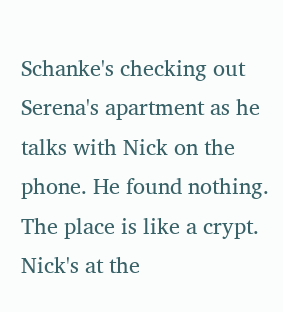Schanke's checking out Serena's apartment as he talks with Nick on the phone. He found nothing. The place is like a crypt. Nick's at the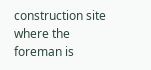construction site where the foreman is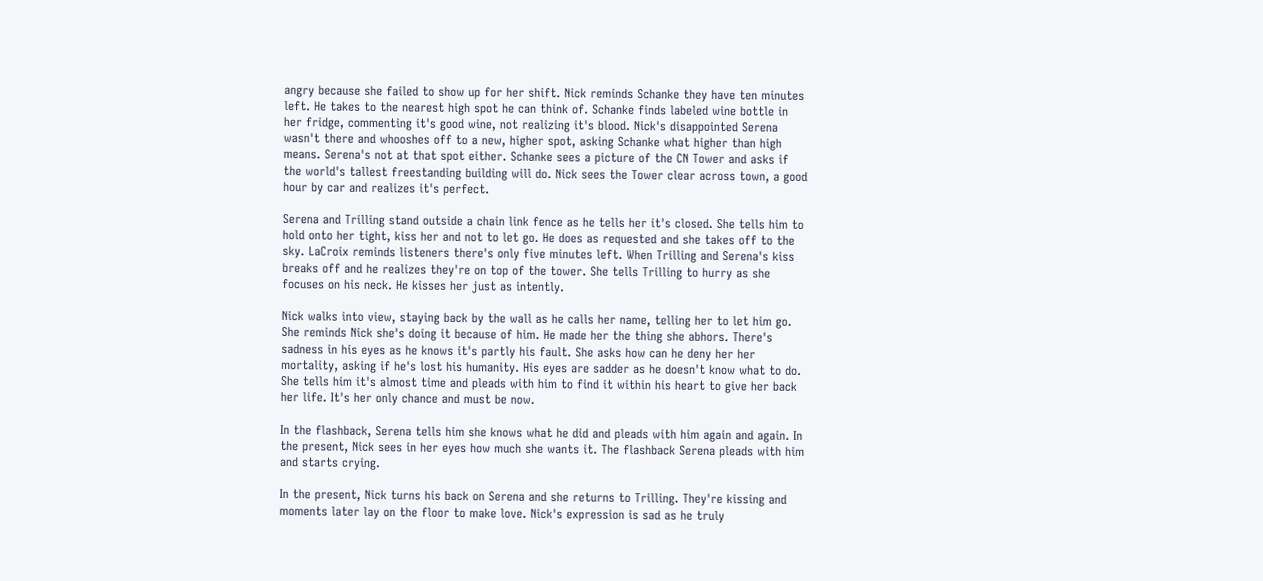angry because she failed to show up for her shift. Nick reminds Schanke they have ten minutes left. He takes to the nearest high spot he can think of. Schanke finds labeled wine bottle in her fridge, commenting it's good wine, not realizing it's blood. Nick's disappointed Serena wasn't there and whooshes off to a new, higher spot, asking Schanke what higher than high means. Serena's not at that spot either. Schanke sees a picture of the CN Tower and asks if the world's tallest freestanding building will do. Nick sees the Tower clear across town, a good hour by car and realizes it's perfect.

Serena and Trilling stand outside a chain link fence as he tells her it's closed. She tells him to hold onto her tight, kiss her and not to let go. He does as requested and she takes off to the sky. LaCroix reminds listeners there's only five minutes left. When Trilling and Serena's kiss breaks off and he realizes they're on top of the tower. She tells Trilling to hurry as she focuses on his neck. He kisses her just as intently.

Nick walks into view, staying back by the wall as he calls her name, telling her to let him go. She reminds Nick she's doing it because of him. He made her the thing she abhors. There's sadness in his eyes as he knows it's partly his fault. She asks how can he deny her her mortality, asking if he's lost his humanity. His eyes are sadder as he doesn't know what to do. She tells him it's almost time and pleads with him to find it within his heart to give her back her life. It's her only chance and must be now.

In the flashback, Serena tells him she knows what he did and pleads with him again and again. In the present, Nick sees in her eyes how much she wants it. The flashback Serena pleads with him and starts crying.

In the present, Nick turns his back on Serena and she returns to Trilling. They're kissing and moments later lay on the floor to make love. Nick's expression is sad as he truly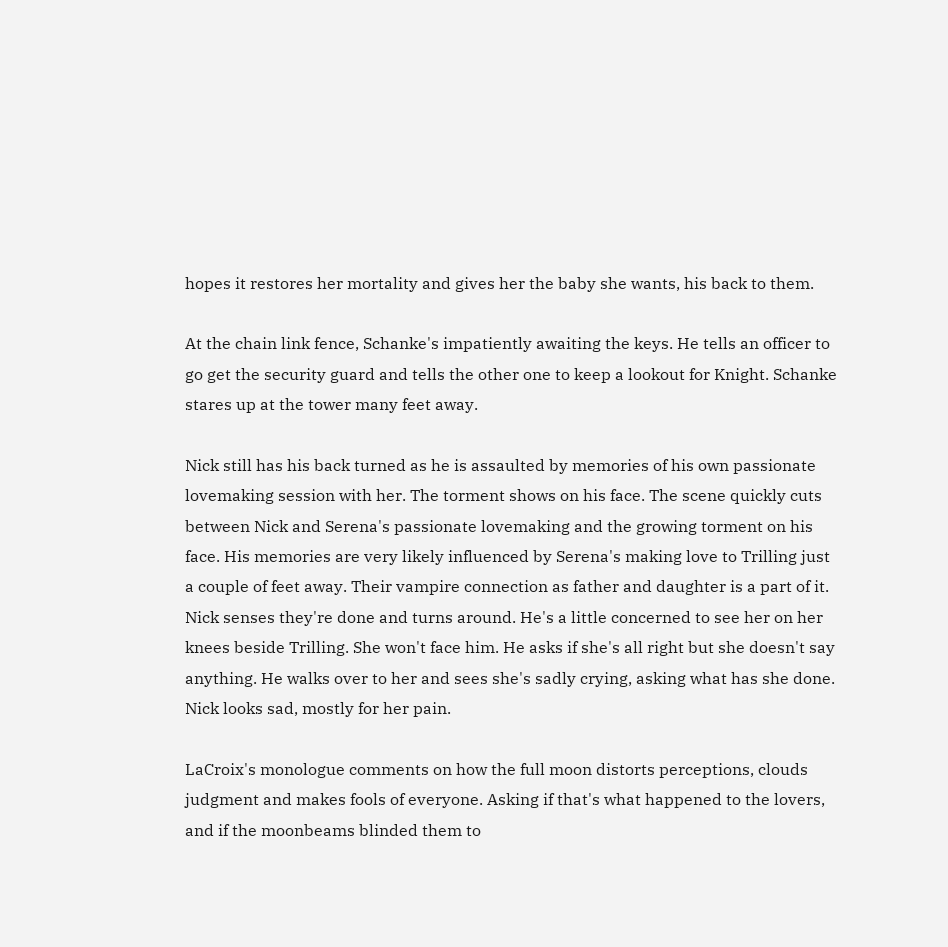hopes it restores her mortality and gives her the baby she wants, his back to them.

At the chain link fence, Schanke's impatiently awaiting the keys. He tells an officer to go get the security guard and tells the other one to keep a lookout for Knight. Schanke stares up at the tower many feet away.

Nick still has his back turned as he is assaulted by memories of his own passionate lovemaking session with her. The torment shows on his face. The scene quickly cuts between Nick and Serena's passionate lovemaking and the growing torment on his face. His memories are very likely influenced by Serena's making love to Trilling just a couple of feet away. Their vampire connection as father and daughter is a part of it. Nick senses they're done and turns around. He's a little concerned to see her on her knees beside Trilling. She won't face him. He asks if she's all right but she doesn't say anything. He walks over to her and sees she's sadly crying, asking what has she done. Nick looks sad, mostly for her pain.

LaCroix's monologue comments on how the full moon distorts perceptions, clouds judgment and makes fools of everyone. Asking if that's what happened to the lovers, and if the moonbeams blinded them to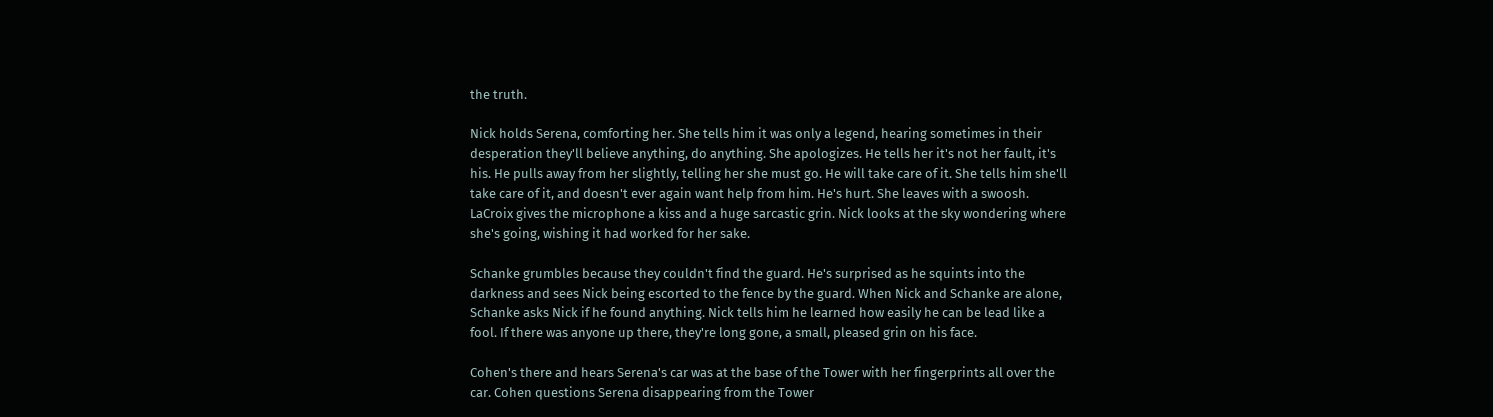the truth.

Nick holds Serena, comforting her. She tells him it was only a legend, hearing sometimes in their desperation they'll believe anything, do anything. She apologizes. He tells her it's not her fault, it's his. He pulls away from her slightly, telling her she must go. He will take care of it. She tells him she'll take care of it, and doesn't ever again want help from him. He's hurt. She leaves with a swoosh. LaCroix gives the microphone a kiss and a huge sarcastic grin. Nick looks at the sky wondering where she's going, wishing it had worked for her sake.

Schanke grumbles because they couldn't find the guard. He's surprised as he squints into the darkness and sees Nick being escorted to the fence by the guard. When Nick and Schanke are alone, Schanke asks Nick if he found anything. Nick tells him he learned how easily he can be lead like a fool. If there was anyone up there, they're long gone, a small, pleased grin on his face.

Cohen's there and hears Serena's car was at the base of the Tower with her fingerprints all over the car. Cohen questions Serena disappearing from the Tower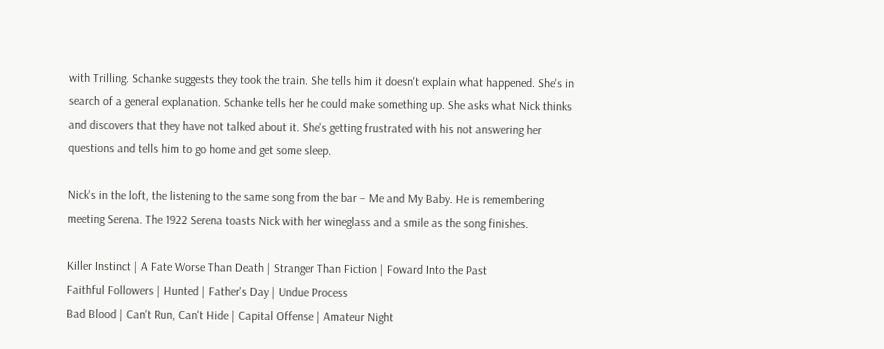with Trilling. Schanke suggests they took the train. She tells him it doesn't explain what happened. She's in search of a general explanation. Schanke tells her he could make something up. She asks what Nick thinks and discovers that they have not talked about it. She's getting frustrated with his not answering her questions and tells him to go home and get some sleep.

Nick's in the loft, the listening to the same song from the bar – Me and My Baby. He is remembering meeting Serena. The 1922 Serena toasts Nick with her wineglass and a smile as the song finishes.

Killer Instinct | A Fate Worse Than Death | Stranger Than Fiction | Foward Into the Past
Faithful Followers | Hunted | Father's Day | Undue Process
Bad Blood | Can't Run, Can't Hide | Capital Offense | Amateur Night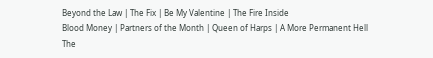Beyond the Law | The Fix | Be My Valentine | The Fire Inside
Blood Money | Partners of the Month | Queen of Harps | A More Permanent Hell
The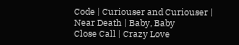Code | Curiouser and Curiouser | Near Death | Baby, Baby
Close Call | Crazy Love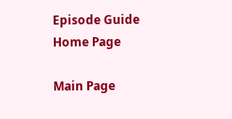Episode Guide Home Page

Main Page